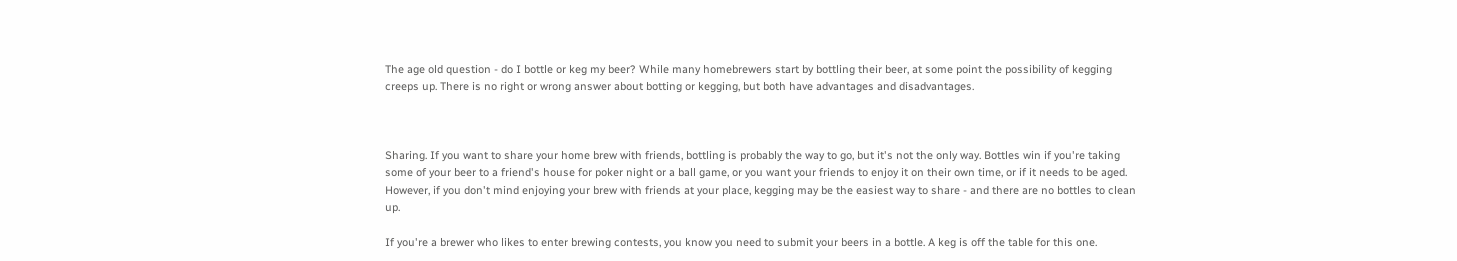The age old question - do I bottle or keg my beer? While many homebrewers start by bottling their beer, at some point the possibility of kegging creeps up. There is no right or wrong answer about botting or kegging, but both have advantages and disadvantages.



Sharing. If you want to share your home brew with friends, bottling is probably the way to go, but it's not the only way. Bottles win if you're taking some of your beer to a friend's house for poker night or a ball game, or you want your friends to enjoy it on their own time, or if it needs to be aged. However, if you don't mind enjoying your brew with friends at your place, kegging may be the easiest way to share - and there are no bottles to clean up.

If you're a brewer who likes to enter brewing contests, you know you need to submit your beers in a bottle. A keg is off the table for this one.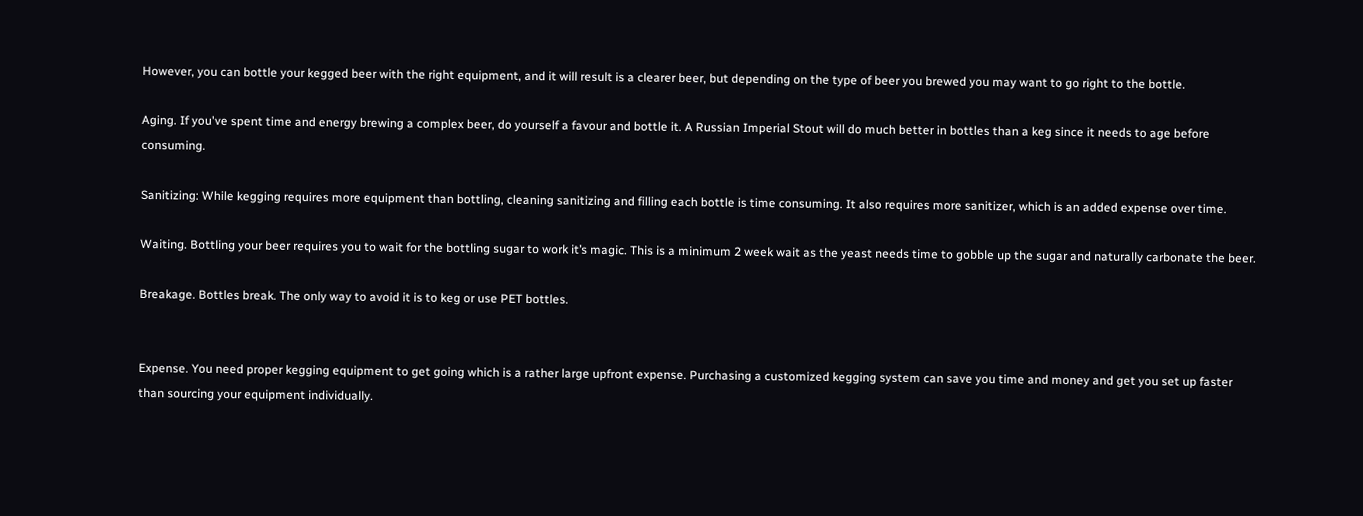However, you can bottle your kegged beer with the right equipment, and it will result is a clearer beer, but depending on the type of beer you brewed you may want to go right to the bottle.

Aging. If you've spent time and energy brewing a complex beer, do yourself a favour and bottle it. A Russian Imperial Stout will do much better in bottles than a keg since it needs to age before consuming.

Sanitizing: While kegging requires more equipment than bottling, cleaning sanitizing and filling each bottle is time consuming. It also requires more sanitizer, which is an added expense over time.

Waiting. Bottling your beer requires you to wait for the bottling sugar to work it’s magic. This is a minimum 2 week wait as the yeast needs time to gobble up the sugar and naturally carbonate the beer.

Breakage. Bottles break. The only way to avoid it is to keg or use PET bottles.


Expense. You need proper kegging equipment to get going which is a rather large upfront expense. Purchasing a customized kegging system can save you time and money and get you set up faster than sourcing your equipment individually.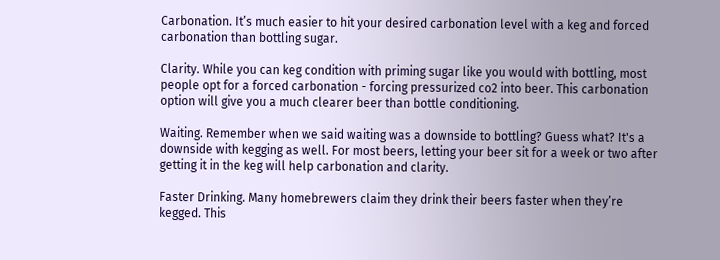Carbonation. It’s much easier to hit your desired carbonation level with a keg and forced carbonation than bottling sugar.

Clarity. While you can keg condition with priming sugar like you would with bottling, most people opt for a forced carbonation - forcing pressurized co2 into beer. This carbonation option will give you a much clearer beer than bottle conditioning.

Waiting. Remember when we said waiting was a downside to bottling? Guess what? It's a downside with kegging as well. For most beers, letting your beer sit for a week or two after getting it in the keg will help carbonation and clarity.

Faster Drinking. Many homebrewers claim they drink their beers faster when they’re kegged. This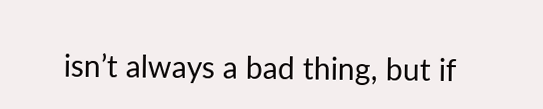isn’t always a bad thing, but if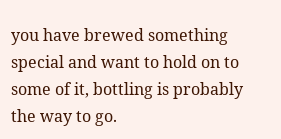you have brewed something special and want to hold on to some of it, bottling is probably the way to go.